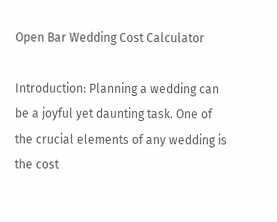Open Bar Wedding Cost Calculator

Introduction: Planning a wedding can be a joyful yet daunting task. One of the crucial elements of any wedding is the cost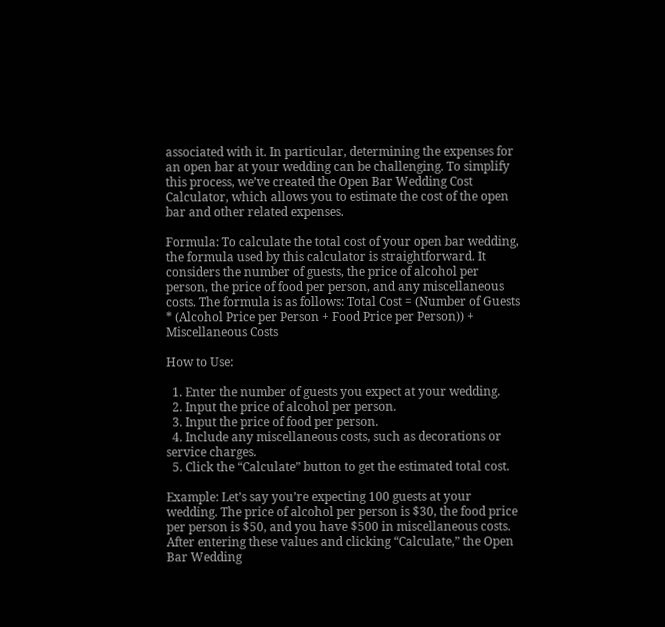associated with it. In particular, determining the expenses for an open bar at your wedding can be challenging. To simplify this process, we’ve created the Open Bar Wedding Cost Calculator, which allows you to estimate the cost of the open bar and other related expenses.

Formula: To calculate the total cost of your open bar wedding, the formula used by this calculator is straightforward. It considers the number of guests, the price of alcohol per person, the price of food per person, and any miscellaneous costs. The formula is as follows: Total Cost = (Number of Guests * (Alcohol Price per Person + Food Price per Person)) + Miscellaneous Costs

How to Use:

  1. Enter the number of guests you expect at your wedding.
  2. Input the price of alcohol per person.
  3. Input the price of food per person.
  4. Include any miscellaneous costs, such as decorations or service charges.
  5. Click the “Calculate” button to get the estimated total cost.

Example: Let’s say you’re expecting 100 guests at your wedding. The price of alcohol per person is $30, the food price per person is $50, and you have $500 in miscellaneous costs. After entering these values and clicking “Calculate,” the Open Bar Wedding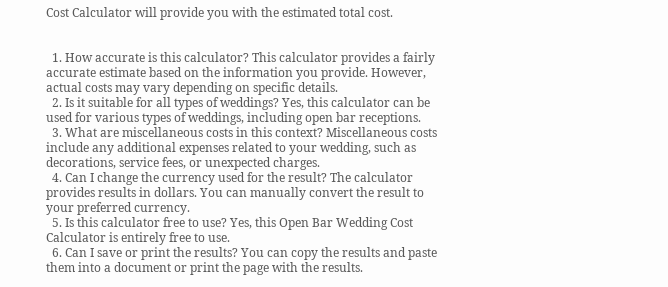Cost Calculator will provide you with the estimated total cost.


  1. How accurate is this calculator? This calculator provides a fairly accurate estimate based on the information you provide. However, actual costs may vary depending on specific details.
  2. Is it suitable for all types of weddings? Yes, this calculator can be used for various types of weddings, including open bar receptions.
  3. What are miscellaneous costs in this context? Miscellaneous costs include any additional expenses related to your wedding, such as decorations, service fees, or unexpected charges.
  4. Can I change the currency used for the result? The calculator provides results in dollars. You can manually convert the result to your preferred currency.
  5. Is this calculator free to use? Yes, this Open Bar Wedding Cost Calculator is entirely free to use.
  6. Can I save or print the results? You can copy the results and paste them into a document or print the page with the results.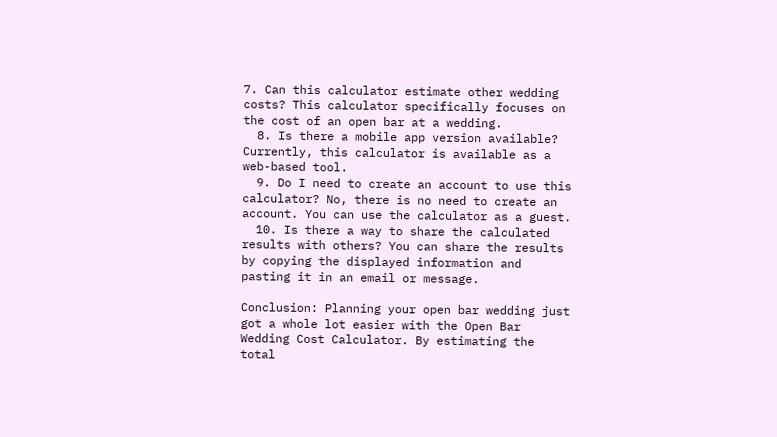7. Can this calculator estimate other wedding costs? This calculator specifically focuses on the cost of an open bar at a wedding.
  8. Is there a mobile app version available? Currently, this calculator is available as a web-based tool.
  9. Do I need to create an account to use this calculator? No, there is no need to create an account. You can use the calculator as a guest.
  10. Is there a way to share the calculated results with others? You can share the results by copying the displayed information and pasting it in an email or message.

Conclusion: Planning your open bar wedding just got a whole lot easier with the Open Bar Wedding Cost Calculator. By estimating the total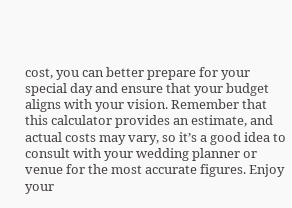cost, you can better prepare for your special day and ensure that your budget aligns with your vision. Remember that this calculator provides an estimate, and actual costs may vary, so it’s a good idea to consult with your wedding planner or venue for the most accurate figures. Enjoy your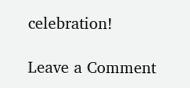celebration!

Leave a Comment